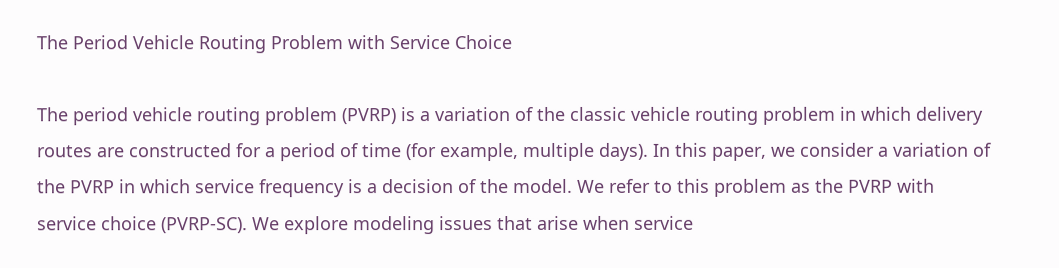The Period Vehicle Routing Problem with Service Choice

The period vehicle routing problem (PVRP) is a variation of the classic vehicle routing problem in which delivery routes are constructed for a period of time (for example, multiple days). In this paper, we consider a variation of the PVRP in which service frequency is a decision of the model. We refer to this problem as the PVRP with service choice (PVRP-SC). We explore modeling issues that arise when service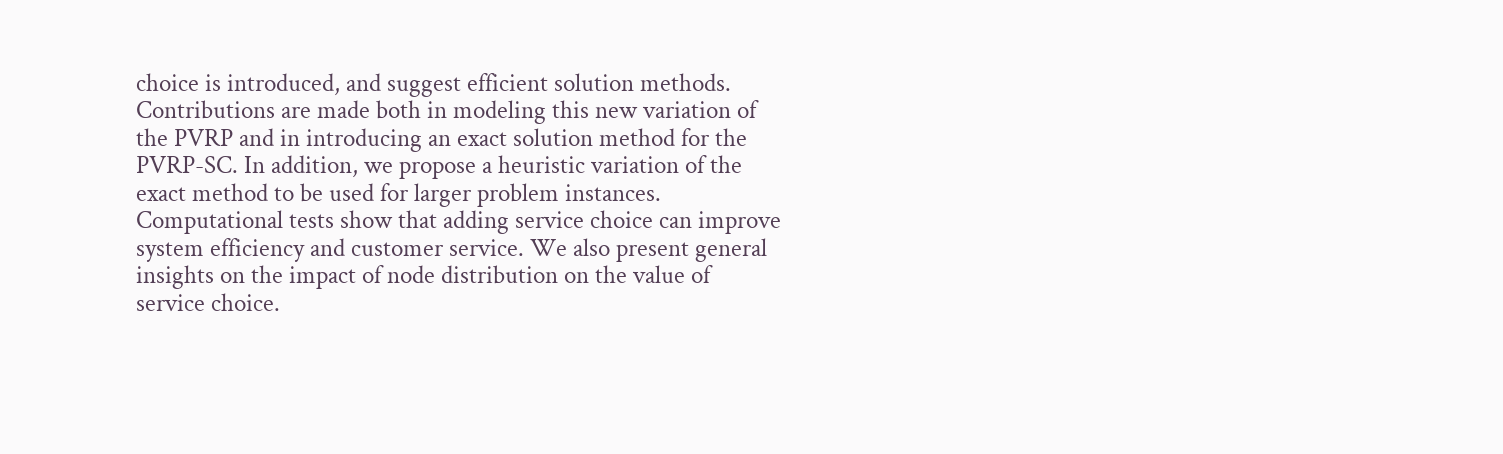choice is introduced, and suggest efficient solution methods. Contributions are made both in modeling this new variation of the PVRP and in introducing an exact solution method for the PVRP-SC. In addition, we propose a heuristic variation of the exact method to be used for larger problem instances. Computational tests show that adding service choice can improve system efficiency and customer service. We also present general insights on the impact of node distribution on the value of service choice.